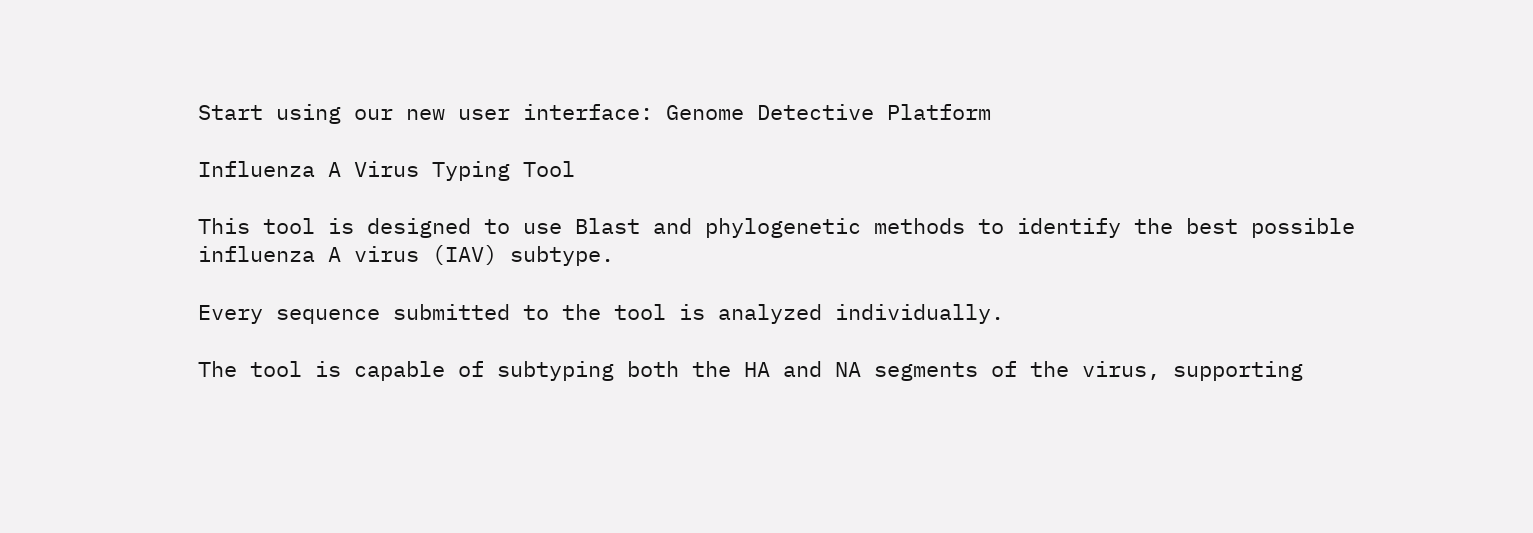Start using our new user interface: Genome Detective Platform

Influenza A Virus Typing Tool

This tool is designed to use Blast and phylogenetic methods to identify the best possible influenza A virus (IAV) subtype.

Every sequence submitted to the tool is analyzed individually.

The tool is capable of subtyping both the HA and NA segments of the virus, supporting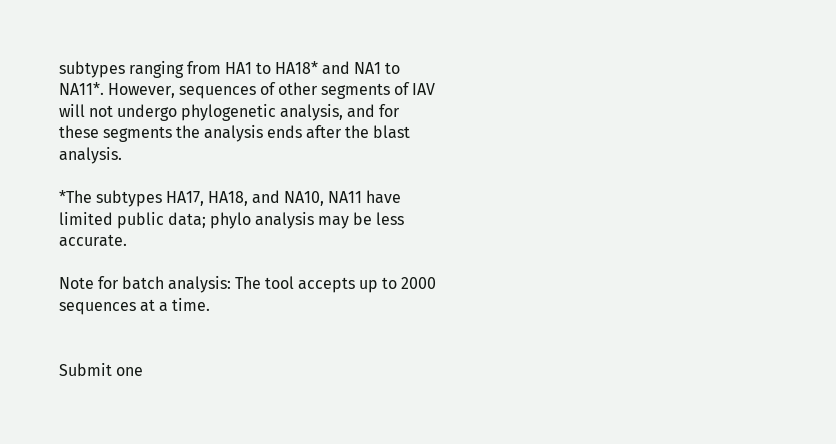subtypes ranging from HA1 to HA18* and NA1 to NA11*. However, sequences of other segments of IAV will not undergo phylogenetic analysis, and for these segments the analysis ends after the blast analysis.

*The subtypes HA17, HA18, and NA10, NA11 have limited public data; phylo analysis may be less accurate.

Note for batch analysis: The tool accepts up to 2000 sequences at a time.


Submit one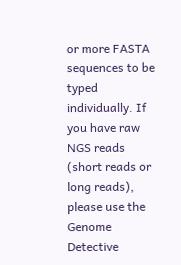or more FASTA sequences to be typed individually. If you have raw NGS reads (short reads or long reads), please use the Genome Detective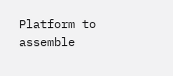Platform to assemble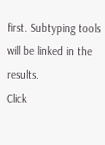first. Subtyping tools will be linked in the results.
Click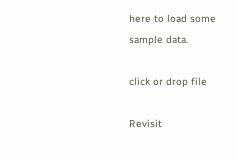here to load some sample data.

click or drop file

Revisit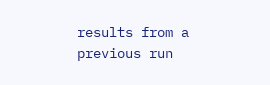results from a previous run